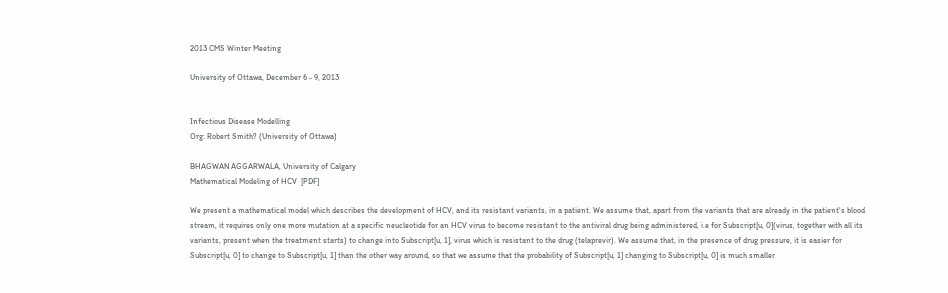2013 CMS Winter Meeting

University of Ottawa, December 6 - 9, 2013


Infectious Disease Modelling
Org: Robert Smith? (University of Ottawa)

BHAGWAN AGGARWALA, University of Calgary
Mathematical Modeling of HCV  [PDF]

We present a mathematical model which describes the development of HCV, and its resistant variants, in a patient. We assume that, apart from the variants that are already in the patient's blood stream, it requires only one more mutation at a specific neucleotide for an HCV virus to become resistant to the antiviral drug being administered, i.e for Subscript[u, 0](virus, together with all its variants, present when the treatment starts) to change into Subscript[u, 1], virus which is resistant to the drug (telaprevir). We assume that, in the presence of drug pressure, it is easier for Subscript[u, 0] to change to Subscript[u, 1] than the other way around, so that we assume that the probability of Subscript[u, 1] changing to Subscript[u, 0] is much smaller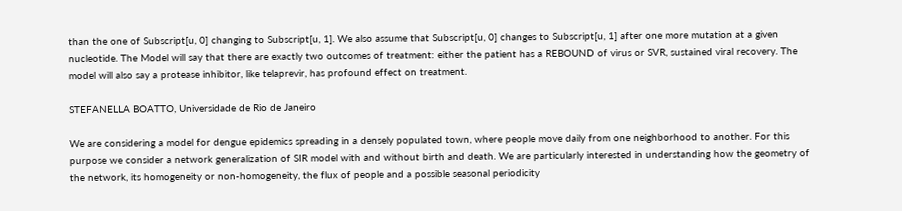than the one of Subscript[u, 0] changing to Subscript[u, 1]. We also assume that Subscript[u, 0] changes to Subscript[u, 1] after one more mutation at a given nucleotide. The Model will say that there are exactly two outcomes of treatment: either the patient has a REBOUND of virus or SVR, sustained viral recovery. The model will also say a protease inhibitor, like telaprevir, has profound effect on treatment.

STEFANELLA BOATTO, Universidade de Rio de Janeiro

We are considering a model for dengue epidemics spreading in a densely populated town, where people move daily from one neighborhood to another. For this purpose we consider a network generalization of SIR model with and without birth and death. We are particularly interested in understanding how the geometry of the network, its homogeneity or non-homogeneity, the flux of people and a possible seasonal periodicity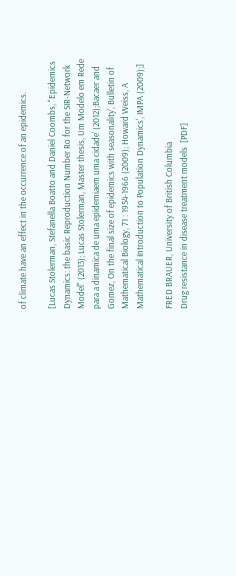of climate have an effect in the occurrence of an epidemics.

[Lucas Stolerman, Stefanella Boatto and Daniel Coombs, "Epidemics Dynamics: the basic Reproduction Number Ro for the SIR-Network Model" (2013); Lucas Stolerman, Master thesis, Um Modelo em Rede para a dinamica de uma epidemiaem uma cidade' (2012);Bacaer and Gomez, On the final size of epidemics with seasonality', Bulletin of Mathematical Biology, 71 : 1954-1966 (2009); Howard Weiss, A Mathematical Introduction to Population Dynamics', IMPA (2009);]

FRED BRAUER, University of British Columbia
Drug resistance in disease treatment models  [PDF]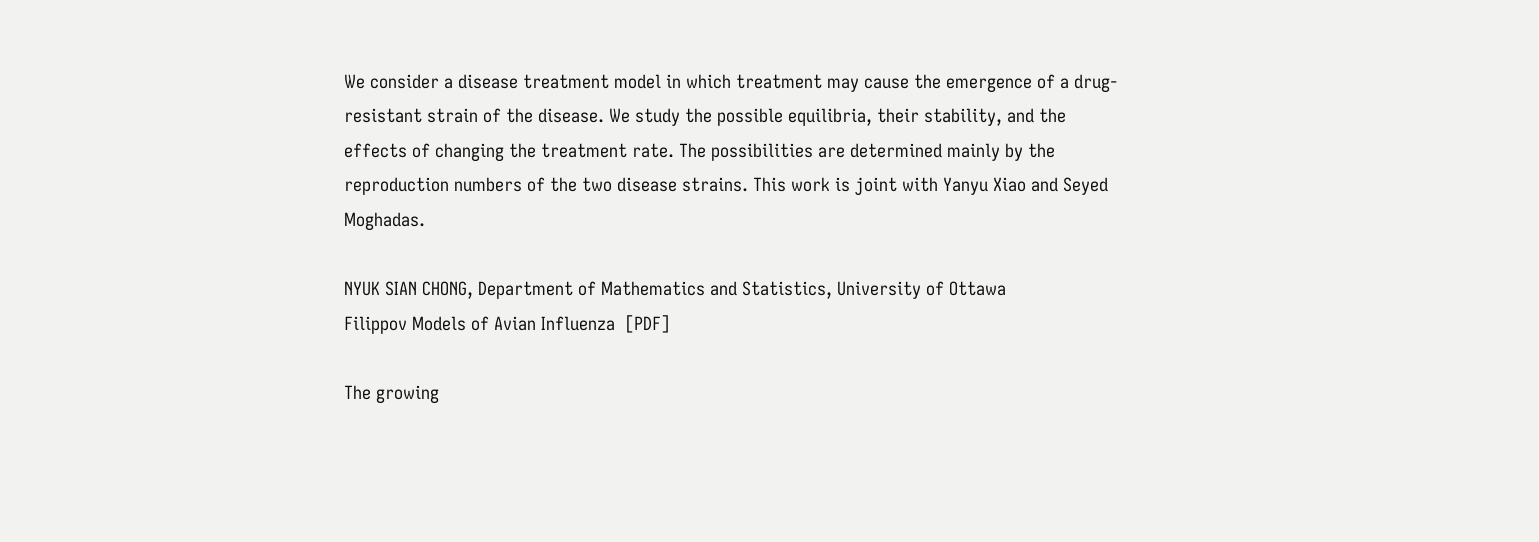We consider a disease treatment model in which treatment may cause the emergence of a drug-resistant strain of the disease. We study the possible equilibria, their stability, and the effects of changing the treatment rate. The possibilities are determined mainly by the reproduction numbers of the two disease strains. This work is joint with Yanyu Xiao and Seyed Moghadas.

NYUK SIAN CHONG, Department of Mathematics and Statistics, University of Ottawa
Filippov Models of Avian Influenza  [PDF]

The growing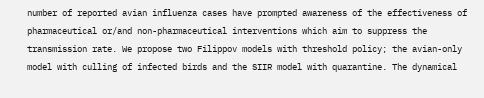number of reported avian influenza cases have prompted awareness of the effectiveness of pharmaceutical or/and non-pharmaceutical interventions which aim to suppress the transmission rate. We propose two Filippov models with threshold policy; the avian-only model with culling of infected birds and the SIIR model with quarantine. The dynamical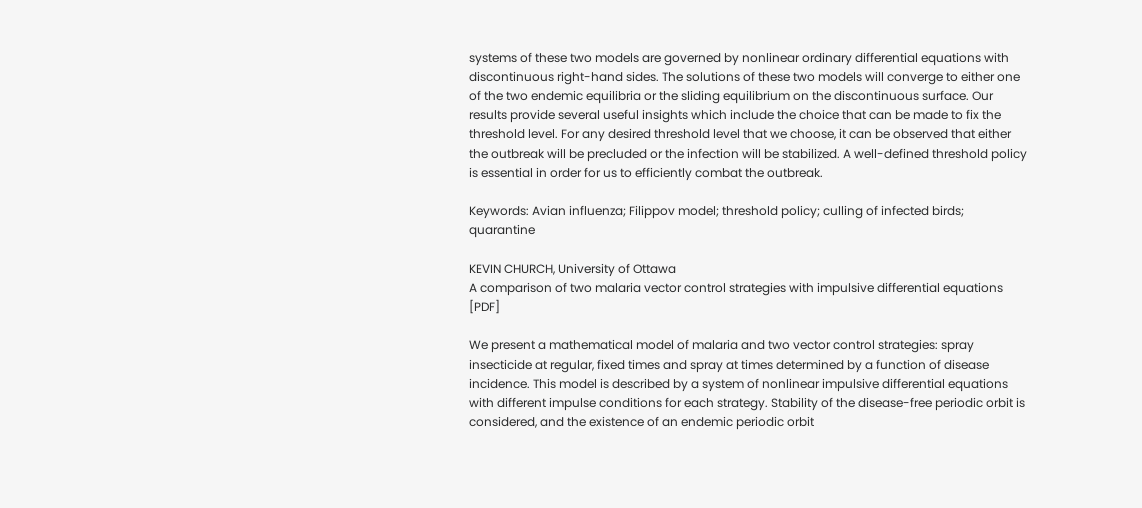systems of these two models are governed by nonlinear ordinary differential equations with discontinuous right-hand sides. The solutions of these two models will converge to either one of the two endemic equilibria or the sliding equilibrium on the discontinuous surface. Our results provide several useful insights which include the choice that can be made to fix the threshold level. For any desired threshold level that we choose, it can be observed that either the outbreak will be precluded or the infection will be stabilized. A well-defined threshold policy is essential in order for us to efficiently combat the outbreak.

Keywords: Avian influenza; Filippov model; threshold policy; culling of infected birds; quarantine

KEVIN CHURCH, University of Ottawa
A comparison of two malaria vector control strategies with impulsive differential equations  [PDF]

We present a mathematical model of malaria and two vector control strategies: spray insecticide at regular, fixed times and spray at times determined by a function of disease incidence. This model is described by a system of nonlinear impulsive differential equations with different impulse conditions for each strategy. Stability of the disease-free periodic orbit is considered, and the existence of an endemic periodic orbit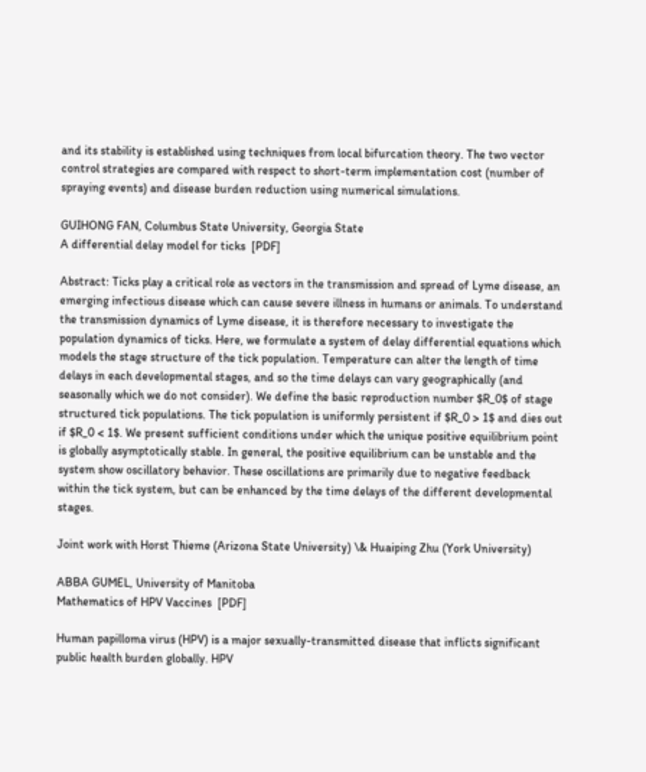and its stability is established using techniques from local bifurcation theory. The two vector control strategies are compared with respect to short-term implementation cost (number of spraying events) and disease burden reduction using numerical simulations.

GUIHONG FAN, Columbus State University, Georgia State
A differential delay model for ticks  [PDF]

Abstract: Ticks play a critical role as vectors in the transmission and spread of Lyme disease, an emerging infectious disease which can cause severe illness in humans or animals. To understand the transmission dynamics of Lyme disease, it is therefore necessary to investigate the population dynamics of ticks. Here, we formulate a system of delay differential equations which models the stage structure of the tick population. Temperature can alter the length of time delays in each developmental stages, and so the time delays can vary geographically (and seasonally which we do not consider). We define the basic reproduction number $R_0$ of stage structured tick populations. The tick population is uniformly persistent if $R_0 > 1$ and dies out if $R_0 < 1$. We present sufficient conditions under which the unique positive equilibrium point is globally asymptotically stable. In general, the positive equilibrium can be unstable and the system show oscillatory behavior. These oscillations are primarily due to negative feedback within the tick system, but can be enhanced by the time delays of the different developmental stages.

Joint work with Horst Thieme (Arizona State University) \& Huaiping Zhu (York University)

ABBA GUMEL, University of Manitoba
Mathematics of HPV Vaccines  [PDF]

Human papilloma virus (HPV) is a major sexually-transmitted disease that inflicts significant public health burden globally. HPV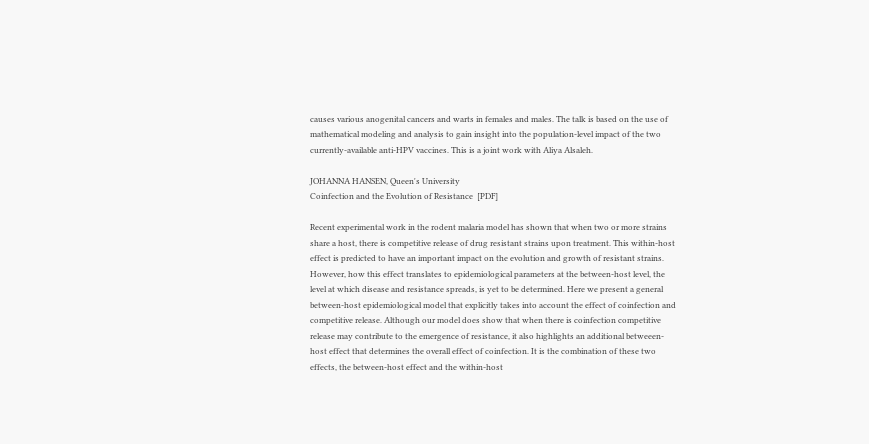causes various anogenital cancers and warts in females and males. The talk is based on the use of mathematical modeling and analysis to gain insight into the population-level impact of the two currently-available anti-HPV vaccines. This is a joint work with Aliya Alsaleh.

JOHANNA HANSEN, Queen's University
Coinfection and the Evolution of Resistance  [PDF]

Recent experimental work in the rodent malaria model has shown that when two or more strains share a host, there is competitive release of drug resistant strains upon treatment. This within-host effect is predicted to have an important impact on the evolution and growth of resistant strains. However, how this effect translates to epidemiological parameters at the between-host level, the level at which disease and resistance spreads, is yet to be determined. Here we present a general between-host epidemiological model that explicitly takes into account the effect of coinfection and competitive release. Although our model does show that when there is coinfection competitive release may contribute to the emergence of resistance, it also highlights an additional betweeen-host effect that determines the overall effect of coinfection. It is the combination of these two effects, the between-host effect and the within-host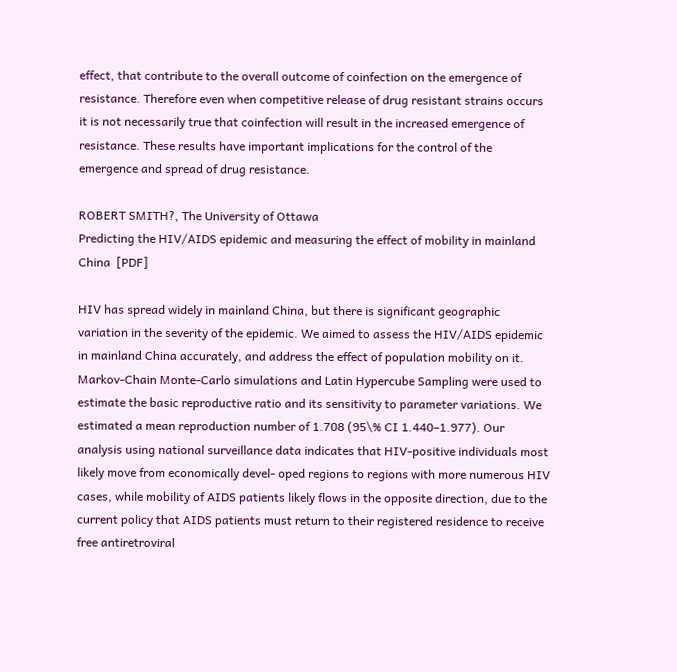effect, that contribute to the overall outcome of coinfection on the emergence of resistance. Therefore even when competitive release of drug resistant strains occurs it is not necessarily true that coinfection will result in the increased emergence of resistance. These results have important implications for the control of the emergence and spread of drug resistance.

ROBERT SMITH?, The University of Ottawa
Predicting the HIV/AIDS epidemic and measuring the effect of mobility in mainland China  [PDF]

HIV has spread widely in mainland China, but there is significant geographic variation in the severity of the epidemic. We aimed to assess the HIV/AIDS epidemic in mainland China accurately, and address the effect of population mobility on it. Markov-Chain Monte-Carlo simulations and Latin Hypercube Sampling were used to estimate the basic reproductive ratio and its sensitivity to parameter variations. We estimated a mean reproduction number of 1.708 (95\% CI 1.440–1.977). Our analysis using national surveillance data indicates that HIV-positive individuals most likely move from economically devel- oped regions to regions with more numerous HIV cases, while mobility of AIDS patients likely flows in the opposite direction, due to the current policy that AIDS patients must return to their registered residence to receive free antiretroviral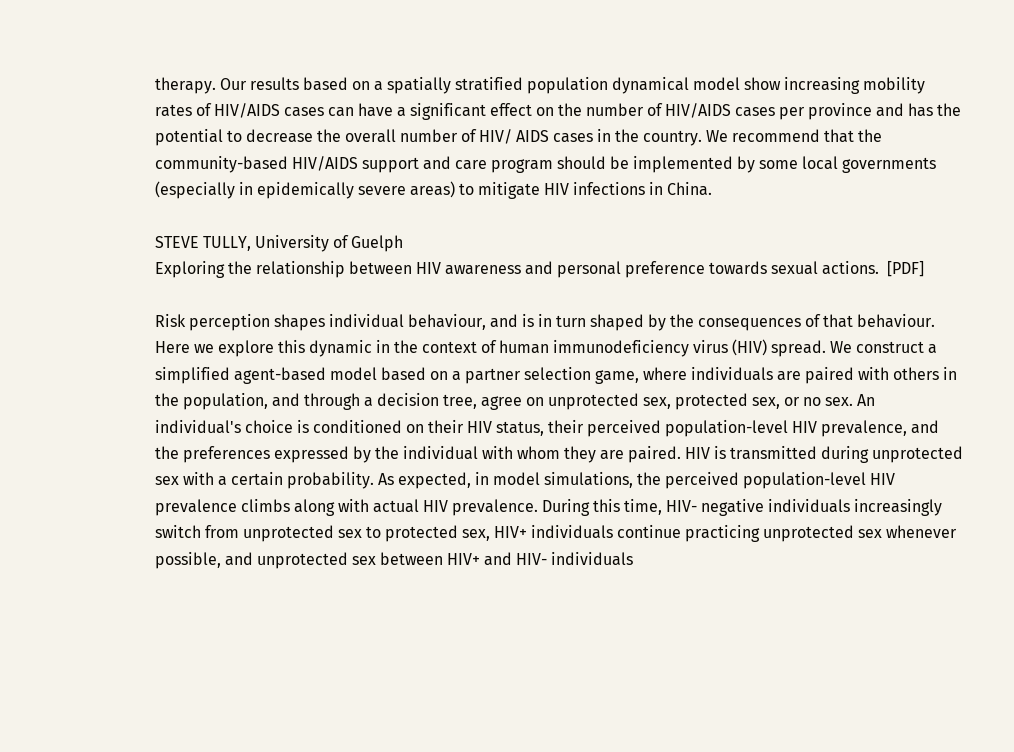therapy. Our results based on a spatially stratified population dynamical model show increasing mobility rates of HIV/AIDS cases can have a significant effect on the number of HIV/AIDS cases per province and has the potential to decrease the overall number of HIV/ AIDS cases in the country. We recommend that the community-based HIV/AIDS support and care program should be implemented by some local governments (especially in epidemically severe areas) to mitigate HIV infections in China.

STEVE TULLY, University of Guelph
Exploring the relationship between HIV awareness and personal preference towards sexual actions.  [PDF]

Risk perception shapes individual behaviour, and is in turn shaped by the consequences of that behaviour. Here we explore this dynamic in the context of human immunodeficiency virus (HIV) spread. We construct a simplified agent-based model based on a partner selection game, where individuals are paired with others in the population, and through a decision tree, agree on unprotected sex, protected sex, or no sex. An individual's choice is conditioned on their HIV status, their perceived population-level HIV prevalence, and the preferences expressed by the individual with whom they are paired. HIV is transmitted during unprotected sex with a certain probability. As expected, in model simulations, the perceived population-level HIV prevalence climbs along with actual HIV prevalence. During this time, HIV- negative individuals increasingly switch from unprotected sex to protected sex, HIV+ individuals continue practicing unprotected sex whenever possible, and unprotected sex between HIV+ and HIV- individuals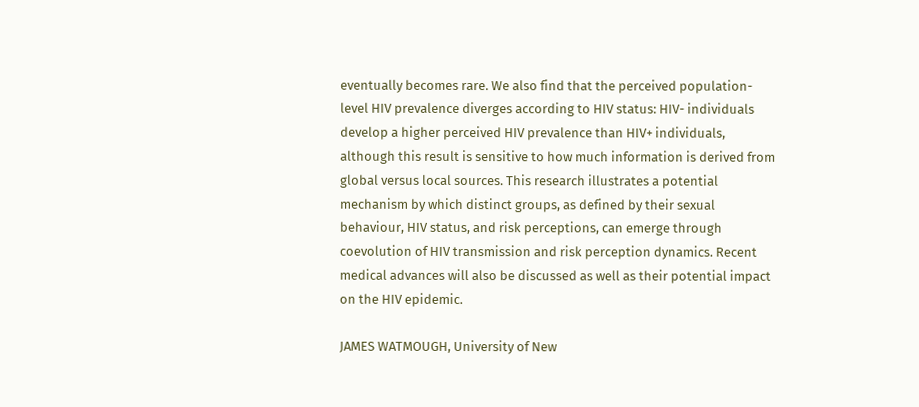eventually becomes rare. We also find that the perceived population-level HIV prevalence diverges according to HIV status: HIV- individuals develop a higher perceived HIV prevalence than HIV+ individuals, although this result is sensitive to how much information is derived from global versus local sources. This research illustrates a potential mechanism by which distinct groups, as defined by their sexual behaviour, HIV status, and risk perceptions, can emerge through coevolution of HIV transmission and risk perception dynamics. Recent medical advances will also be discussed as well as their potential impact on the HIV epidemic.

JAMES WATMOUGH, University of New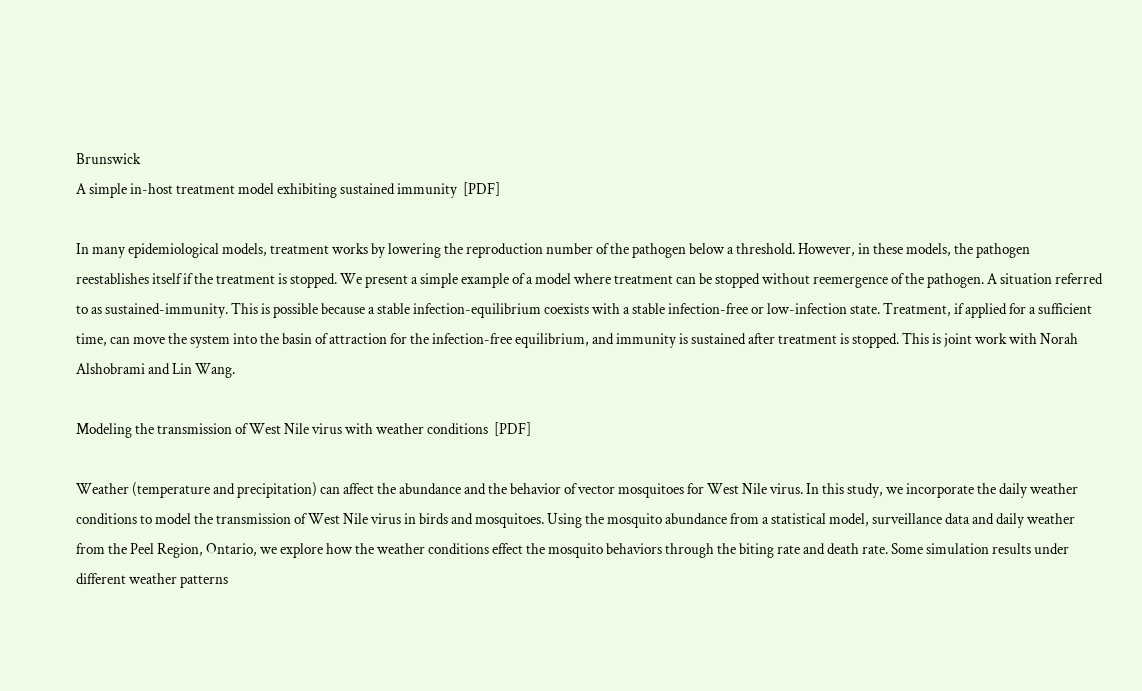Brunswick
A simple in-host treatment model exhibiting sustained immunity  [PDF]

In many epidemiological models, treatment works by lowering the reproduction number of the pathogen below a threshold. However, in these models, the pathogen reestablishes itself if the treatment is stopped. We present a simple example of a model where treatment can be stopped without reemergence of the pathogen. A situation referred to as sustained-immunity. This is possible because a stable infection-equilibrium coexists with a stable infection-free or low-infection state. Treatment, if applied for a sufficient time, can move the system into the basin of attraction for the infection-free equilibrium, and immunity is sustained after treatment is stopped. This is joint work with Norah Alshobrami and Lin Wang.

Modeling the transmission of West Nile virus with weather conditions  [PDF]

Weather (temperature and precipitation) can affect the abundance and the behavior of vector mosquitoes for West Nile virus. In this study, we incorporate the daily weather conditions to model the transmission of West Nile virus in birds and mosquitoes. Using the mosquito abundance from a statistical model, surveillance data and daily weather from the Peel Region, Ontario, we explore how the weather conditions effect the mosquito behaviors through the biting rate and death rate. Some simulation results under different weather patterns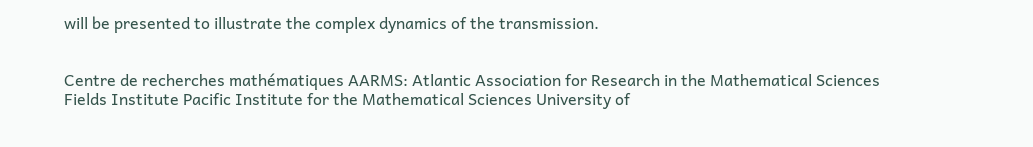will be presented to illustrate the complex dynamics of the transmission.


Centre de recherches mathématiques AARMS: Atlantic Association for Research in the Mathematical Sciences Fields Institute Pacific Institute for the Mathematical Sciences University of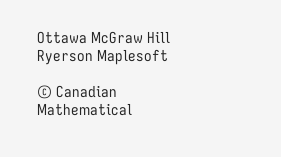Ottawa McGraw Hill Ryerson Maplesoft

© Canadian Mathematical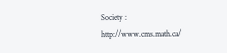Society : http://www.cms.math.ca/